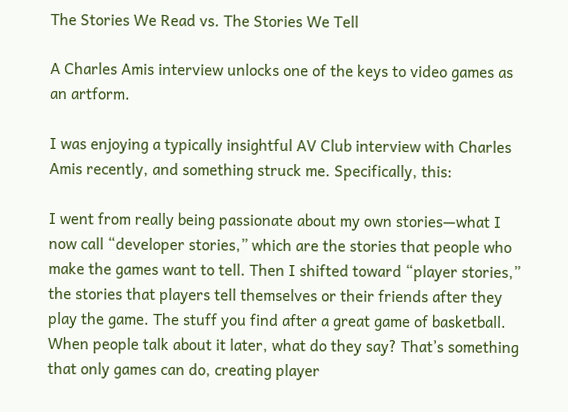The Stories We Read vs. The Stories We Tell

A Charles Amis interview unlocks one of the keys to video games as an artform.

I was enjoying a typically insightful AV Club interview with Charles Amis recently, and something struck me. Specifically, this:

I went from really being passionate about my own stories—what I now call “developer stories,” which are the stories that people who make the games want to tell. Then I shifted toward “player stories,” the stories that players tell themselves or their friends after they play the game. The stuff you find after a great game of basketball. When people talk about it later, what do they say? That’s something that only games can do, creating player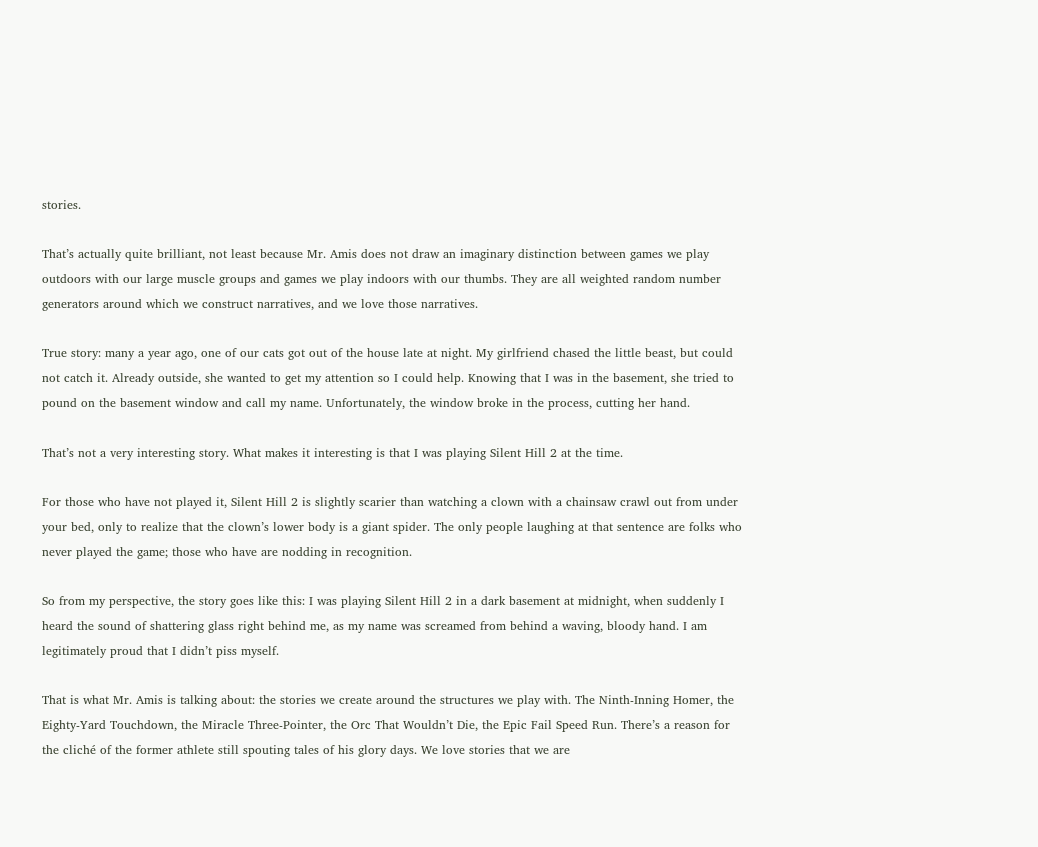stories.

That’s actually quite brilliant, not least because Mr. Amis does not draw an imaginary distinction between games we play outdoors with our large muscle groups and games we play indoors with our thumbs. They are all weighted random number generators around which we construct narratives, and we love those narratives.

True story: many a year ago, one of our cats got out of the house late at night. My girlfriend chased the little beast, but could not catch it. Already outside, she wanted to get my attention so I could help. Knowing that I was in the basement, she tried to pound on the basement window and call my name. Unfortunately, the window broke in the process, cutting her hand.

That’s not a very interesting story. What makes it interesting is that I was playing Silent Hill 2 at the time.

For those who have not played it, Silent Hill 2 is slightly scarier than watching a clown with a chainsaw crawl out from under your bed, only to realize that the clown’s lower body is a giant spider. The only people laughing at that sentence are folks who never played the game; those who have are nodding in recognition.

So from my perspective, the story goes like this: I was playing Silent Hill 2 in a dark basement at midnight, when suddenly I heard the sound of shattering glass right behind me, as my name was screamed from behind a waving, bloody hand. I am legitimately proud that I didn’t piss myself.

That is what Mr. Amis is talking about: the stories we create around the structures we play with. The Ninth-Inning Homer, the Eighty-Yard Touchdown, the Miracle Three-Pointer, the Orc That Wouldn’t Die, the Epic Fail Speed Run. There’s a reason for the cliché of the former athlete still spouting tales of his glory days. We love stories that we are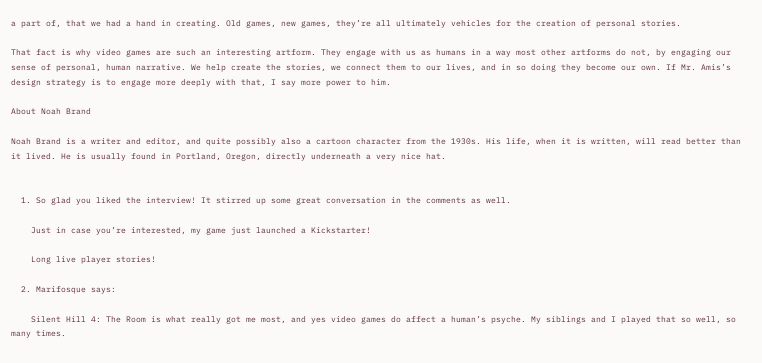a part of, that we had a hand in creating. Old games, new games, they’re all ultimately vehicles for the creation of personal stories.

That fact is why video games are such an interesting artform. They engage with us as humans in a way most other artforms do not, by engaging our sense of personal, human narrative. We help create the stories, we connect them to our lives, and in so doing they become our own. If Mr. Amis’s design strategy is to engage more deeply with that, I say more power to him.

About Noah Brand

Noah Brand is a writer and editor, and quite possibly also a cartoon character from the 1930s. His life, when it is written, will read better than it lived. He is usually found in Portland, Oregon, directly underneath a very nice hat.


  1. So glad you liked the interview! It stirred up some great conversation in the comments as well.

    Just in case you’re interested, my game just launched a Kickstarter!

    Long live player stories!

  2. Marifosque says:

    Silent Hill 4: The Room is what really got me most, and yes video games do affect a human’s psyche. My siblings and I played that so well, so many times.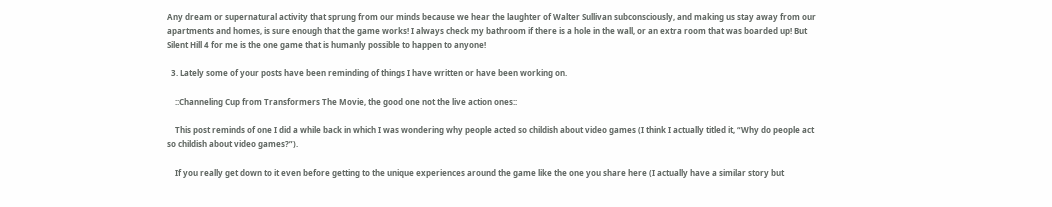Any dream or supernatural activity that sprung from our minds because we hear the laughter of Walter Sullivan subconsciously, and making us stay away from our apartments and homes, is sure enough that the game works! I always check my bathroom if there is a hole in the wall, or an extra room that was boarded up! But Silent Hill 4 for me is the one game that is humanly possible to happen to anyone!

  3. Lately some of your posts have been reminding of things I have written or have been working on.

    ::Channeling Cup from Transformers The Movie, the good one not the live action ones::

    This post reminds of one I did a while back in which I was wondering why people acted so childish about video games (I think I actually titled it, “Why do people act so childish about video games?”).

    If you really get down to it even before getting to the unique experiences around the game like the one you share here (I actually have a similar story but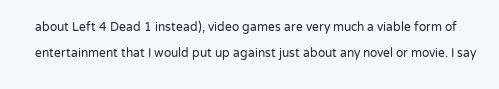about Left 4 Dead 1 instead), video games are very much a viable form of entertainment that I would put up against just about any novel or movie. I say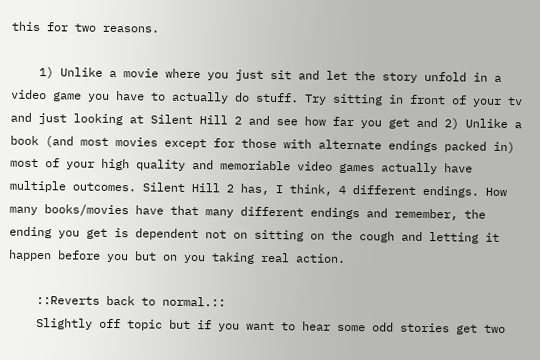this for two reasons.

    1) Unlike a movie where you just sit and let the story unfold in a video game you have to actually do stuff. Try sitting in front of your tv and just looking at Silent Hill 2 and see how far you get and 2) Unlike a book (and most movies except for those with alternate endings packed in) most of your high quality and memoriable video games actually have multiple outcomes. Silent Hill 2 has, I think, 4 different endings. How many books/movies have that many different endings and remember, the ending you get is dependent not on sitting on the cough and letting it happen before you but on you taking real action.

    ::Reverts back to normal.::
    Slightly off topic but if you want to hear some odd stories get two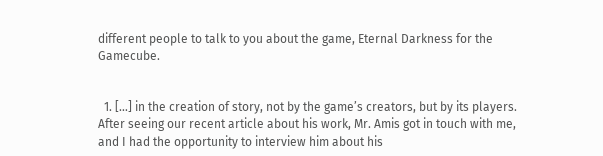different people to talk to you about the game, Eternal Darkness for the Gamecube.


  1. […] in the creation of story, not by the game’s creators, but by its players. After seeing our recent article about his work, Mr. Amis got in touch with me, and I had the opportunity to interview him about his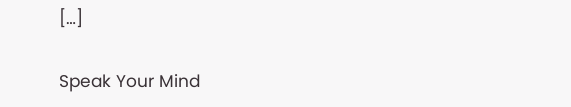[…]

Speak Your Mind